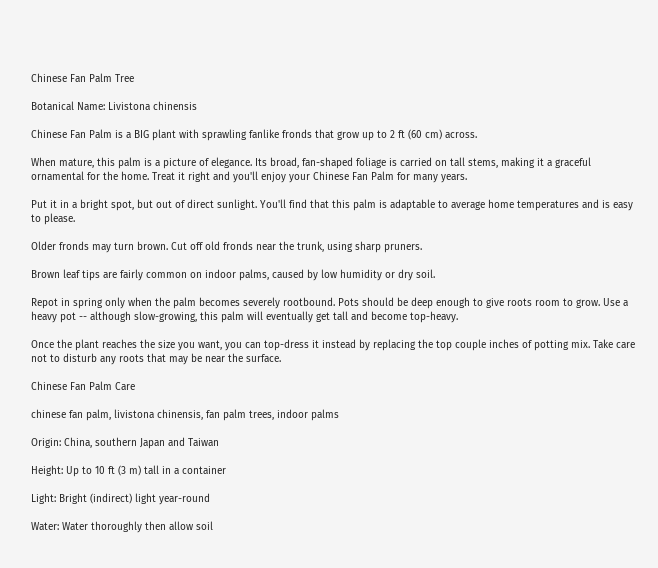Chinese Fan Palm Tree

Botanical Name: Livistona chinensis

Chinese Fan Palm is a BIG plant with sprawling fanlike fronds that grow up to 2 ft (60 cm) across.

When mature, this palm is a picture of elegance. Its broad, fan-shaped foliage is carried on tall stems, making it a graceful ornamental for the home. Treat it right and you'll enjoy your Chinese Fan Palm for many years.

Put it in a bright spot, but out of direct sunlight. You'll find that this palm is adaptable to average home temperatures and is easy to please.

Older fronds may turn brown. Cut off old fronds near the trunk, using sharp pruners.

Brown leaf tips are fairly common on indoor palms, caused by low humidity or dry soil.

Repot in spring only when the palm becomes severely rootbound. Pots should be deep enough to give roots room to grow. Use a heavy pot -- although slow-growing, this palm will eventually get tall and become top-heavy.

Once the plant reaches the size you want, you can top-dress it instead by replacing the top couple inches of potting mix. Take care not to disturb any roots that may be near the surface.

Chinese Fan Palm Care

chinese fan palm, livistona chinensis, fan palm trees, indoor palms

Origin: China, southern Japan and Taiwan

Height: Up to 10 ft (3 m) tall in a container

Light: Bright (indirect) light year-round

Water: Water thoroughly then allow soil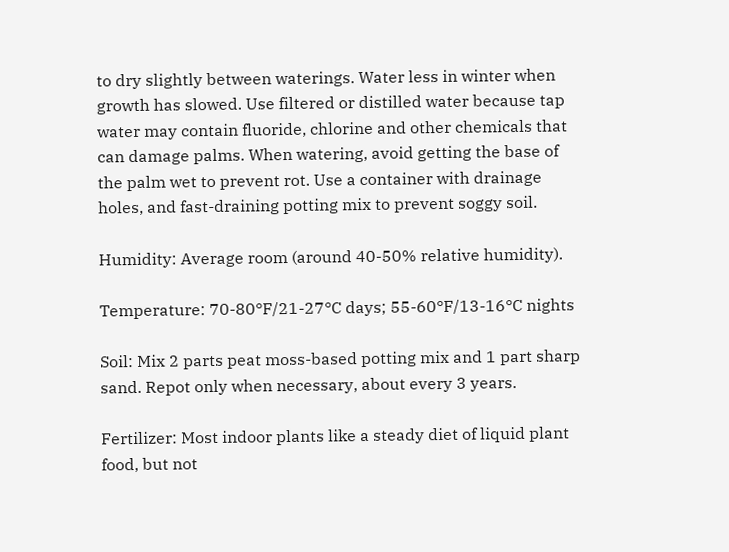to dry slightly between waterings. Water less in winter when growth has slowed. Use filtered or distilled water because tap water may contain fluoride, chlorine and other chemicals that can damage palms. When watering, avoid getting the base of the palm wet to prevent rot. Use a container with drainage holes, and fast-draining potting mix to prevent soggy soil.

Humidity: Average room (around 40-50% relative humidity).

Temperature: 70-80°F/21-27°C days; 55-60°F/13-16°C nights

Soil: Mix 2 parts peat moss-based potting mix and 1 part sharp sand. Repot only when necessary, about every 3 years.

Fertilizer: Most indoor plants like a steady diet of liquid plant food, but not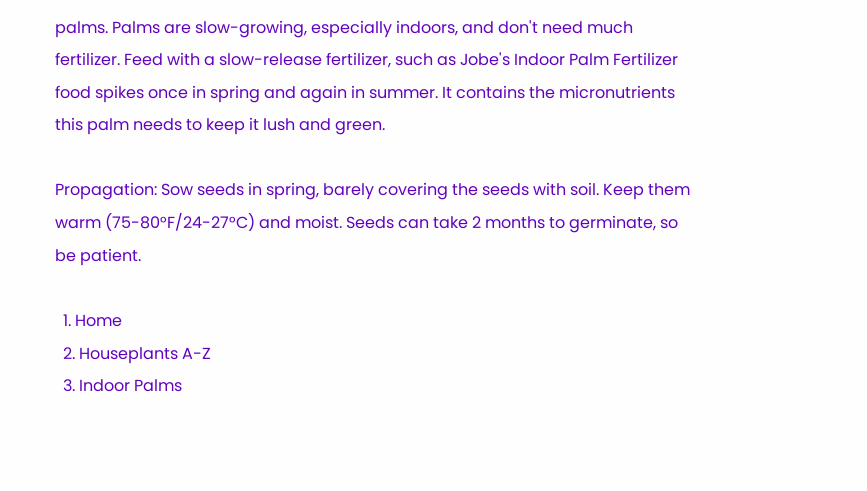palms. Palms are slow-growing, especially indoors, and don't need much fertilizer. Feed with a slow-release fertilizer, such as Jobe's Indoor Palm Fertilizer food spikes once in spring and again in summer. It contains the micronutrients this palm needs to keep it lush and green.

Propagation: Sow seeds in spring, barely covering the seeds with soil. Keep them warm (75-80°F/24-27°C) and moist. Seeds can take 2 months to germinate, so be patient.

  1. Home
  2. Houseplants A-Z
  3. Indoor Palms